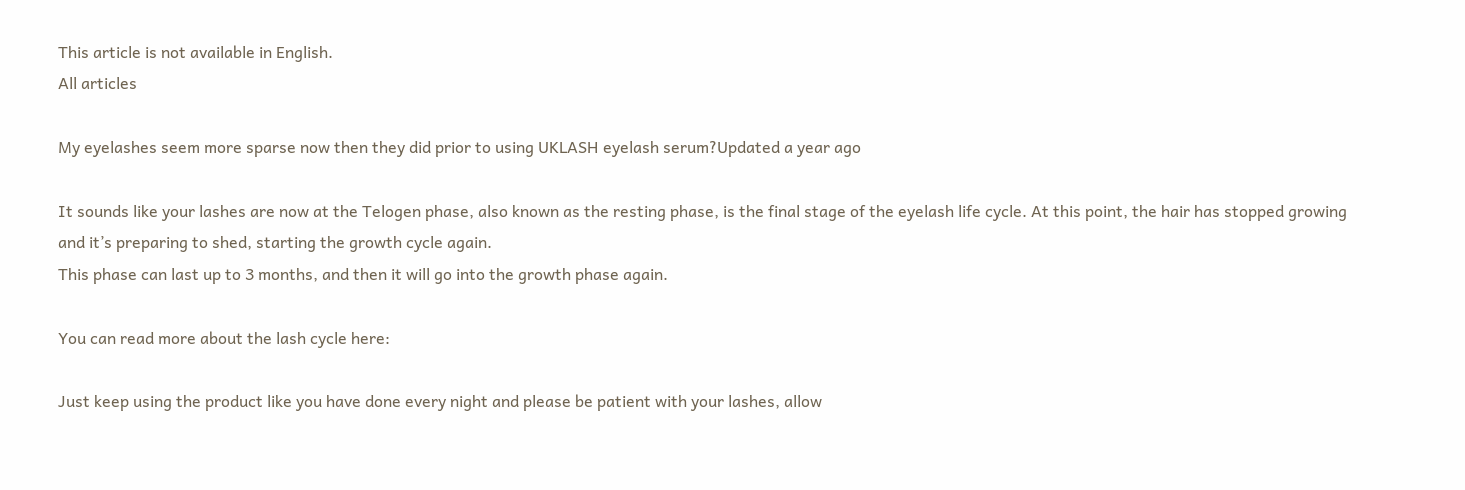This article is not available in English.
All articles

My eyelashes seem more sparse now then they did prior to using UKLASH eyelash serum?Updated a year ago

It sounds like your lashes are now at the Telogen phase, also known as the resting phase, is the final stage of the eyelash life cycle. At this point, the hair has stopped growing and it’s preparing to shed, starting the growth cycle again.
This phase can last up to 3 months, and then it will go into the growth phase again.

You can read more about the lash cycle here:

Just keep using the product like you have done every night and please be patient with your lashes, allow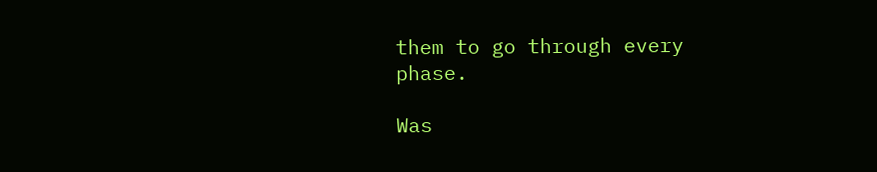them to go through every phase.

Was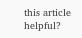this article helpful?